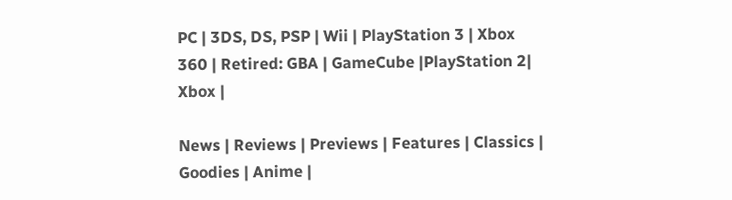PC | 3DS, DS, PSP | Wii | PlayStation 3 | Xbox 360 | Retired: GBA | GameCube |PlayStation 2| Xbox |

News | Reviews | Previews | Features | Classics | Goodies | Anime |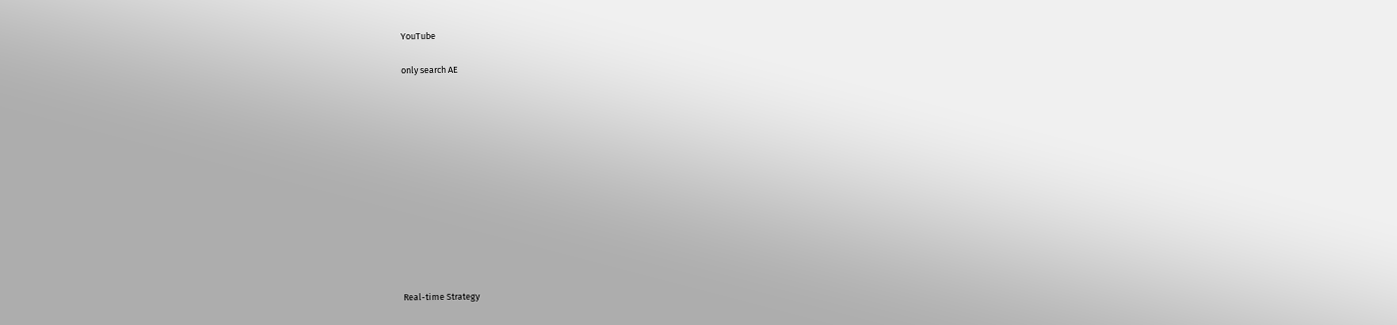YouTube

only search AE












Real-time Strategy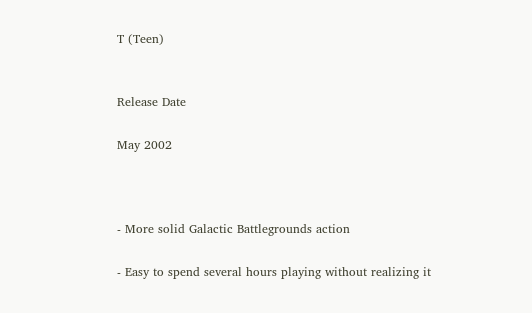T (Teen)


Release Date

May 2002



- More solid Galactic Battlegrounds action

- Easy to spend several hours playing without realizing it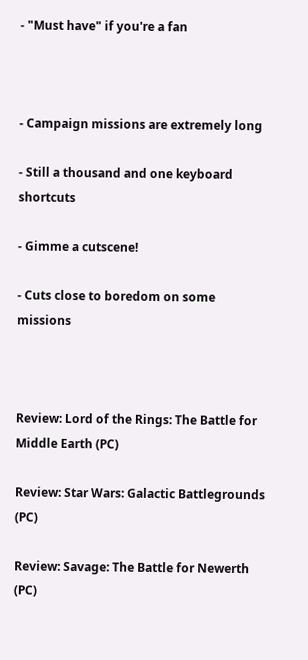- "Must have" if you're a fan



- Campaign missions are extremely long

- Still a thousand and one keyboard shortcuts

- Gimme a cutscene!

- Cuts close to boredom on some missions



Review: Lord of the Rings: The Battle for Middle Earth (PC)

Review: Star Wars: Galactic Battlegrounds (PC)

Review: Savage: The Battle for Newerth (PC)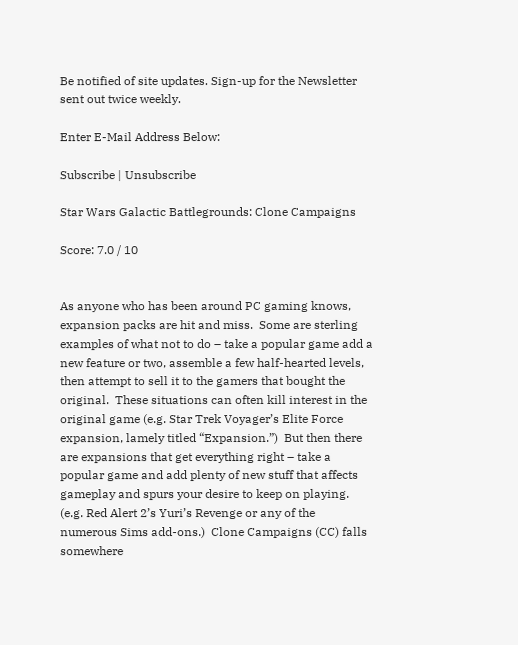Be notified of site updates. Sign-up for the Newsletter sent out twice weekly.

Enter E-Mail Address Below:

Subscribe | Unsubscribe

Star Wars Galactic Battlegrounds: Clone Campaigns

Score: 7.0 / 10


As anyone who has been around PC gaming knows, expansion packs are hit and miss.  Some are sterling examples of what not to do – take a popular game add a new feature or two, assemble a few half-hearted levels, then attempt to sell it to the gamers that bought the original.  These situations can often kill interest in the original game (e.g. Star Trek Voyager’s Elite Force expansion, lamely titled “Expansion.”)  But then there are expansions that get everything right – take a popular game and add plenty of new stuff that affects gameplay and spurs your desire to keep on playing. (e.g. Red Alert 2’s Yuri’s Revenge or any of the numerous Sims add-ons.)  Clone Campaigns (CC) falls somewhere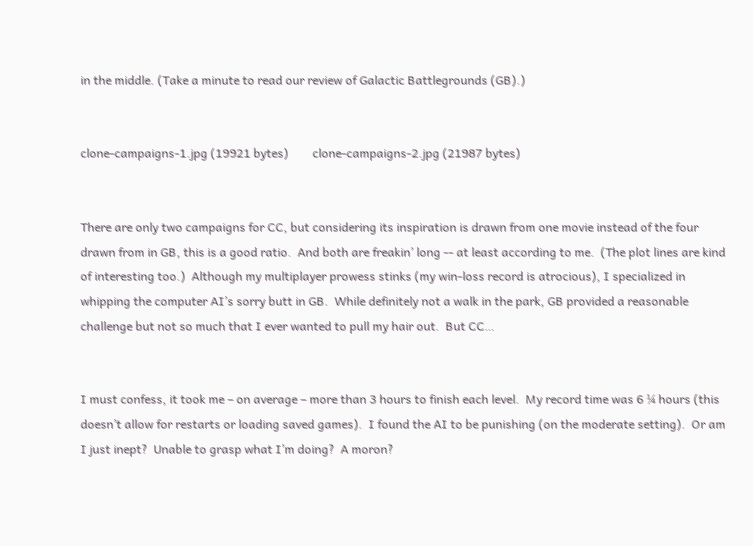in the middle. (Take a minute to read our review of Galactic Battlegrounds (GB).)


clone-campaigns-1.jpg (19921 bytes)        clone-campaigns-2.jpg (21987 bytes)


There are only two campaigns for CC, but considering its inspiration is drawn from one movie instead of the four drawn from in GB, this is a good ratio.  And both are freakin’ long -- at least according to me.  (The plot lines are kind of interesting too.)  Although my multiplayer prowess stinks (my win-loss record is atrocious), I specialized in whipping the computer AI’s sorry butt in GB.  While definitely not a walk in the park, GB provided a reasonable challenge but not so much that I ever wanted to pull my hair out.  But CC…


I must confess, it took me – on average – more than 3 hours to finish each level.  My record time was 6 ¼ hours (this doesn’t allow for restarts or loading saved games).  I found the AI to be punishing (on the moderate setting).  Or am I just inept?  Unable to grasp what I’m doing?  A moron?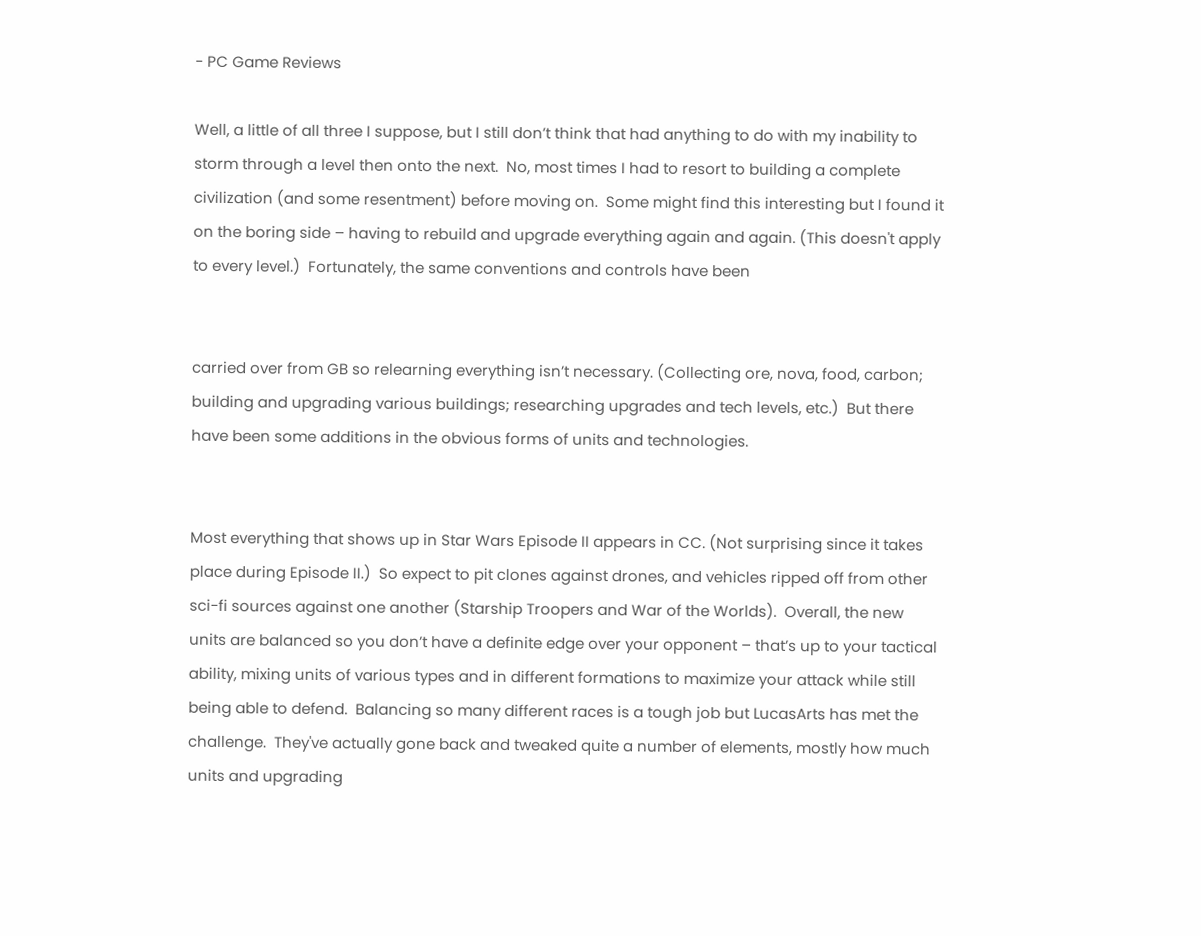- PC Game Reviews

Well, a little of all three I suppose, but I still don’t think that had anything to do with my inability to storm through a level then onto the next.  No, most times I had to resort to building a complete civilization (and some resentment) before moving on.  Some might find this interesting but I found it on the boring side – having to rebuild and upgrade everything again and again. (This doesn't apply to every level.)  Fortunately, the same conventions and controls have been


carried over from GB so relearning everything isn’t necessary. (Collecting ore, nova, food, carbon; building and upgrading various buildings; researching upgrades and tech levels, etc.)  But there have been some additions in the obvious forms of units and technologies.


Most everything that shows up in Star Wars Episode II appears in CC. (Not surprising since it takes place during Episode II.)  So expect to pit clones against drones, and vehicles ripped off from other sci-fi sources against one another (Starship Troopers and War of the Worlds).  Overall, the new units are balanced so you don’t have a definite edge over your opponent – that’s up to your tactical ability, mixing units of various types and in different formations to maximize your attack while still being able to defend.  Balancing so many different races is a tough job but LucasArts has met the challenge.  They've actually gone back and tweaked quite a number of elements, mostly how much units and upgrading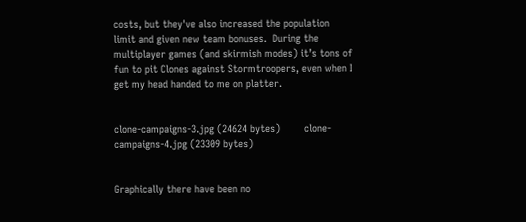costs, but they've also increased the population limit and given new team bonuses.  During the multiplayer games (and skirmish modes) it’s tons of fun to pit Clones against Stormtroopers, even when I get my head handed to me on platter.


clone-campaigns-3.jpg (24624 bytes)        clone-campaigns-4.jpg (23309 bytes)


Graphically there have been no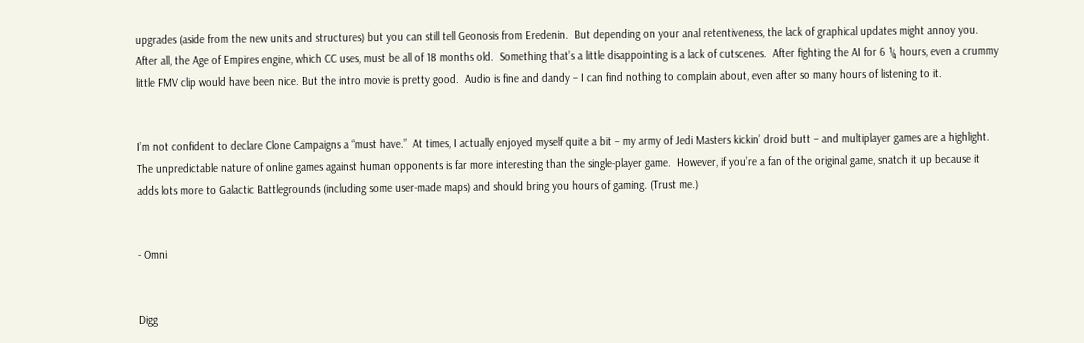upgrades (aside from the new units and structures) but you can still tell Geonosis from Eredenin.  But depending on your anal retentiveness, the lack of graphical updates might annoy you.  After all, the Age of Empires engine, which CC uses, must be all of 18 months old.  Something that’s a little disappointing is a lack of cutscenes.  After fighting the AI for 6 ¼ hours, even a crummy little FMV clip would have been nice. But the intro movie is pretty good.  Audio is fine and dandy – I can find nothing to complain about, even after so many hours of listening to it.


I’m not confident to declare Clone Campaigns a “must have.”  At times, I actually enjoyed myself quite a bit – my army of Jedi Masters kickin’ droid butt – and multiplayer games are a highlight.  The unpredictable nature of online games against human opponents is far more interesting than the single-player game.  However, if you’re a fan of the original game, snatch it up because it adds lots more to Galactic Battlegrounds (including some user-made maps) and should bring you hours of gaming. (Trust me.)


- Omni


Digg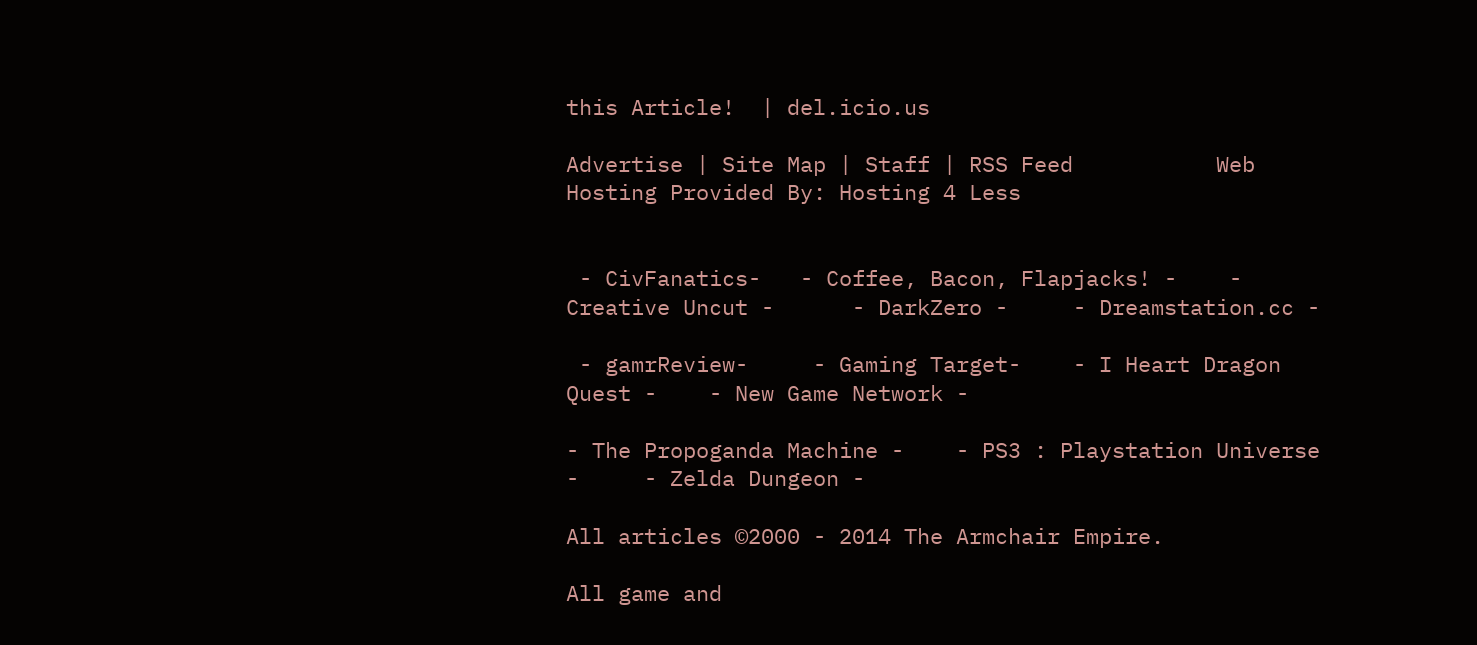this Article!  | del.icio.us

Advertise | Site Map | Staff | RSS Feed           Web Hosting Provided By: Hosting 4 Less


 - CivFanatics-   - Coffee, Bacon, Flapjacks! -    - Creative Uncut -      - DarkZero -     - Dreamstation.cc -

 - gamrReview-     - Gaming Target-    - I Heart Dragon Quest -    - New Game Network -

- The Propoganda Machine -    - PS3 : Playstation Universe -     - Zelda Dungeon -

All articles ©2000 - 2014 The Armchair Empire.

All game and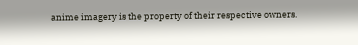anime imagery is the property of their respective owners.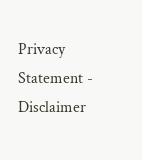Privacy Statement - Disclaimer